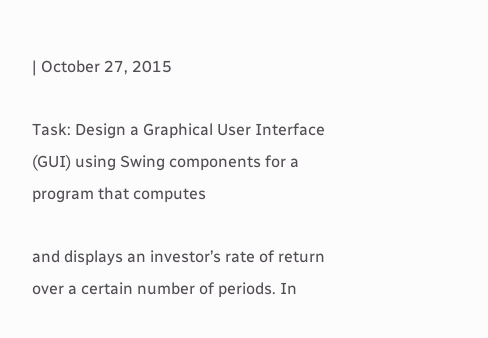| October 27, 2015

Task: Design a Graphical User Interface (GUI) using Swing components for a program that computes

and displays an investor’s rate of return over a certain number of periods. In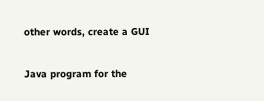other words, create a GUI

Java program for the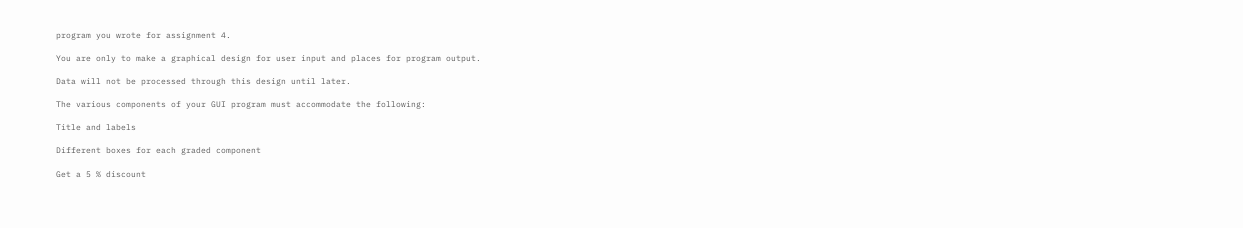program you wrote for assignment 4.

You are only to make a graphical design for user input and places for program output.

Data will not be processed through this design until later.

The various components of your GUI program must accommodate the following:

Title and labels

Different boxes for each graded component

Get a 5 % discount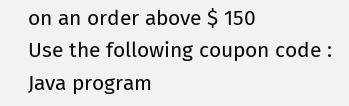on an order above $ 150
Use the following coupon code :
Java program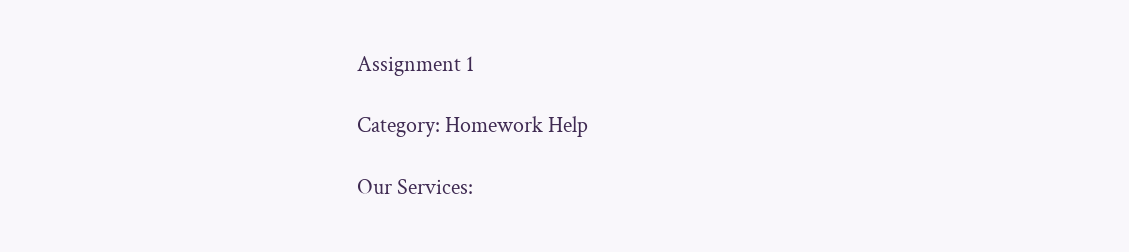Assignment 1

Category: Homework Help

Our Services: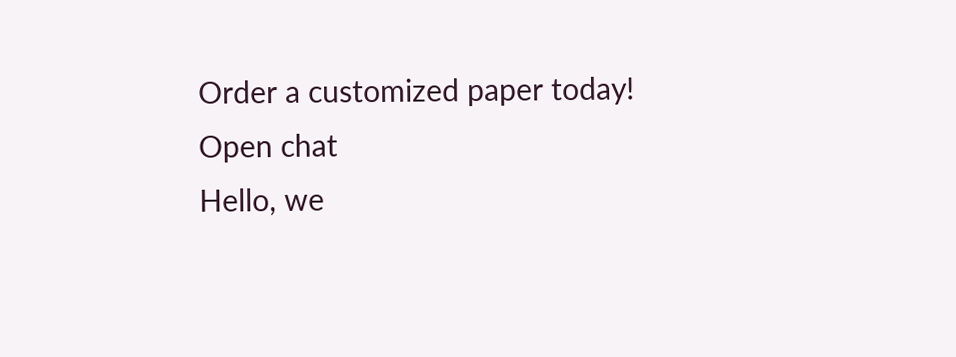Order a customized paper today!
Open chat
Hello, we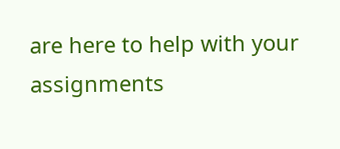are here to help with your assignments